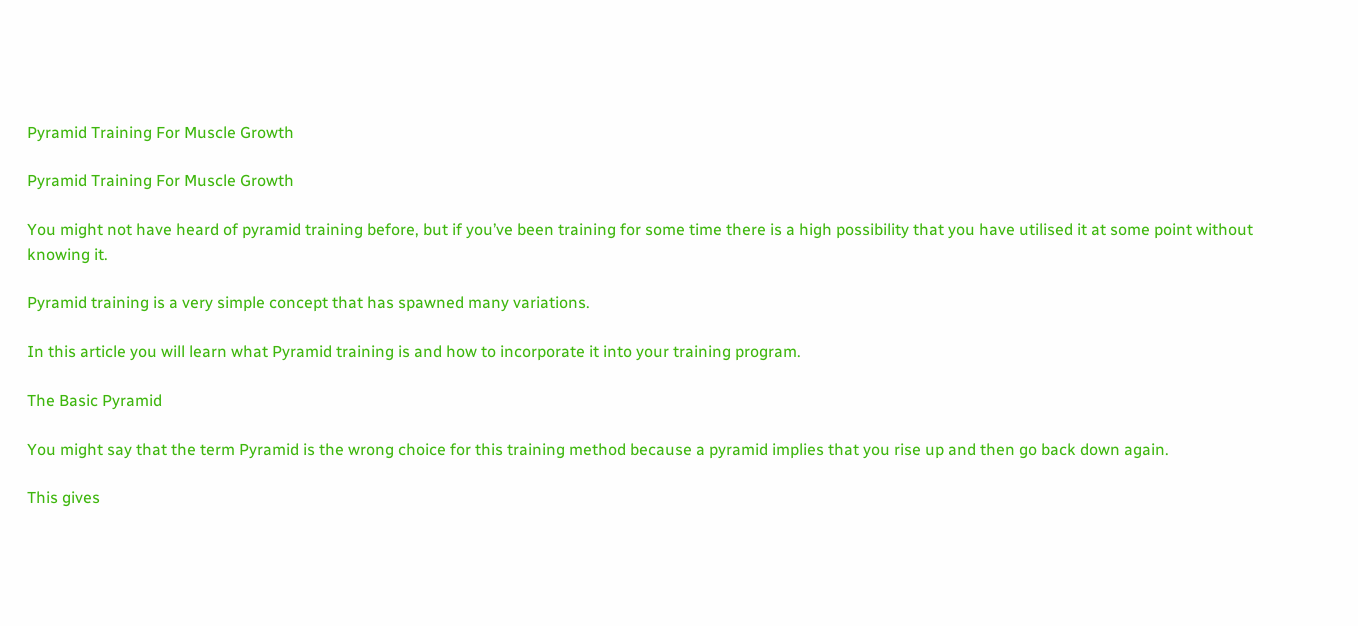Pyramid Training For Muscle Growth

Pyramid Training For Muscle Growth

You might not have heard of pyramid training before, but if you’ve been training for some time there is a high possibility that you have utilised it at some point without knowing it.

Pyramid training is a very simple concept that has spawned many variations.

In this article you will learn what Pyramid training is and how to incorporate it into your training program.

The Basic Pyramid

You might say that the term Pyramid is the wrong choice for this training method because a pyramid implies that you rise up and then go back down again.

This gives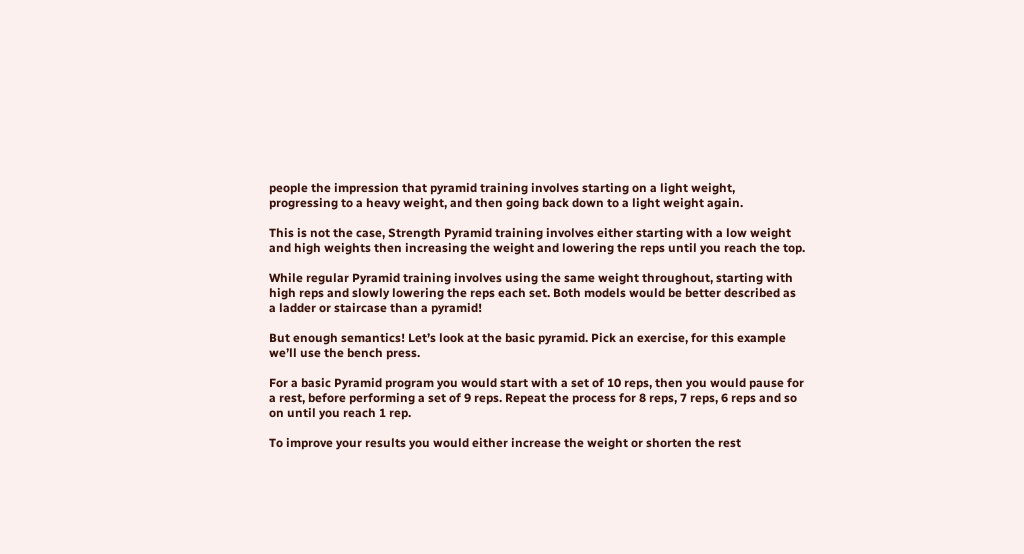people the impression that pyramid training involves starting on a light weight, progressing to a heavy weight, and then going back down to a light weight again.

This is not the case, Strength Pyramid training involves either starting with a low weight and high weights then increasing the weight and lowering the reps until you reach the top.

While regular Pyramid training involves using the same weight throughout, starting with high reps and slowly lowering the reps each set. Both models would be better described as a ladder or staircase than a pyramid!

But enough semantics! Let’s look at the basic pyramid. Pick an exercise, for this example we’ll use the bench press.

For a basic Pyramid program you would start with a set of 10 reps, then you would pause for a rest, before performing a set of 9 reps. Repeat the process for 8 reps, 7 reps, 6 reps and so on until you reach 1 rep.

To improve your results you would either increase the weight or shorten the rest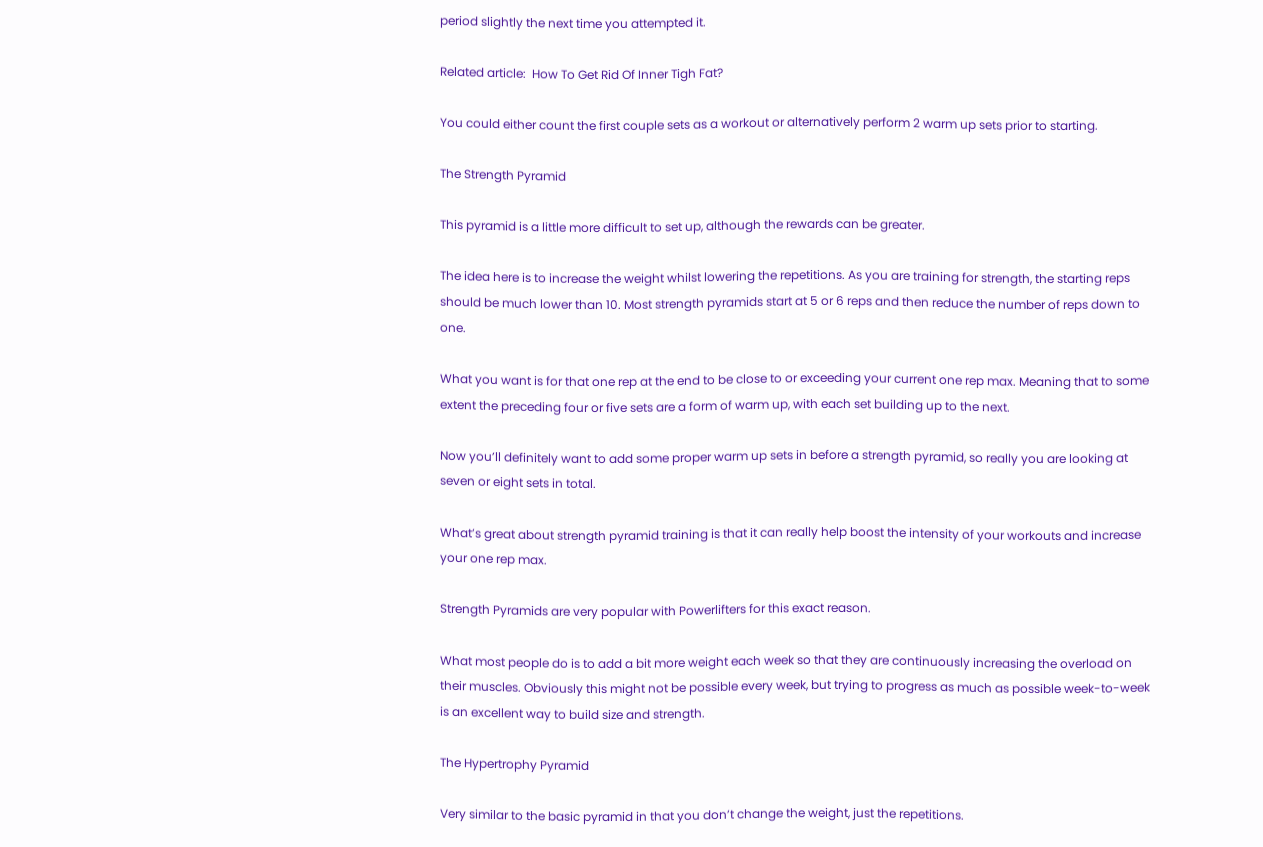period slightly the next time you attempted it.

Related article:  How To Get Rid Of Inner Tigh Fat?

You could either count the first couple sets as a workout or alternatively perform 2 warm up sets prior to starting.

The Strength Pyramid

This pyramid is a little more difficult to set up, although the rewards can be greater.

The idea here is to increase the weight whilst lowering the repetitions. As you are training for strength, the starting reps should be much lower than 10. Most strength pyramids start at 5 or 6 reps and then reduce the number of reps down to one.

What you want is for that one rep at the end to be close to or exceeding your current one rep max. Meaning that to some extent the preceding four or five sets are a form of warm up, with each set building up to the next.

Now you’ll definitely want to add some proper warm up sets in before a strength pyramid, so really you are looking at seven or eight sets in total.

What’s great about strength pyramid training is that it can really help boost the intensity of your workouts and increase your one rep max.

Strength Pyramids are very popular with Powerlifters for this exact reason.

What most people do is to add a bit more weight each week so that they are continuously increasing the overload on their muscles. Obviously this might not be possible every week, but trying to progress as much as possible week-to-week is an excellent way to build size and strength.

The Hypertrophy Pyramid

Very similar to the basic pyramid in that you don’t change the weight, just the repetitions.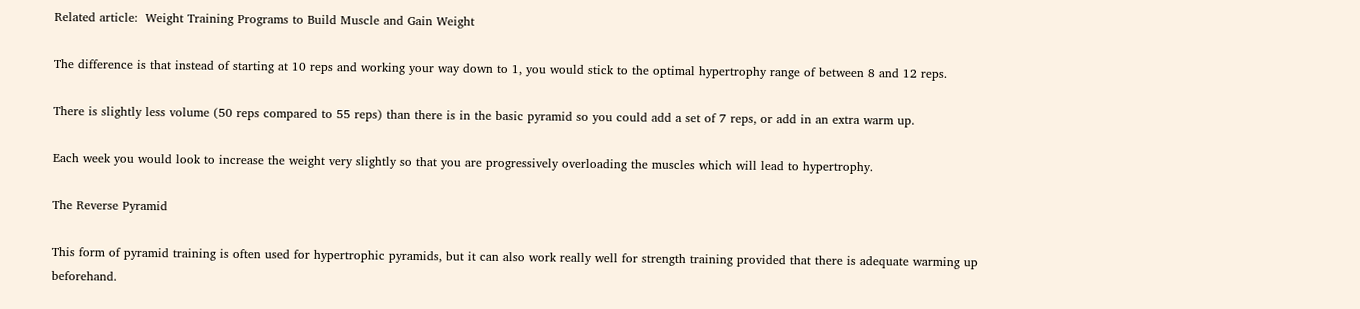Related article:  Weight Training Programs to Build Muscle and Gain Weight

The difference is that instead of starting at 10 reps and working your way down to 1, you would stick to the optimal hypertrophy range of between 8 and 12 reps.

There is slightly less volume (50 reps compared to 55 reps) than there is in the basic pyramid so you could add a set of 7 reps, or add in an extra warm up.

Each week you would look to increase the weight very slightly so that you are progressively overloading the muscles which will lead to hypertrophy.

The Reverse Pyramid

This form of pyramid training is often used for hypertrophic pyramids, but it can also work really well for strength training provided that there is adequate warming up beforehand.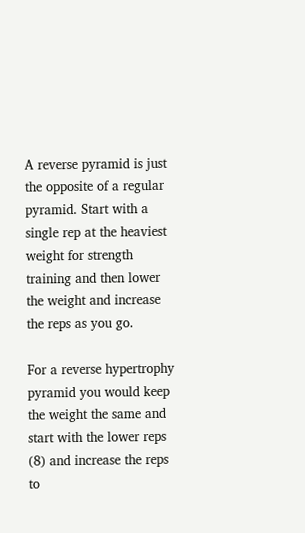A reverse pyramid is just the opposite of a regular pyramid. Start with a single rep at the heaviest weight for strength training and then lower the weight and increase the reps as you go.

For a reverse hypertrophy pyramid you would keep the weight the same and start with the lower reps (8) and increase the reps to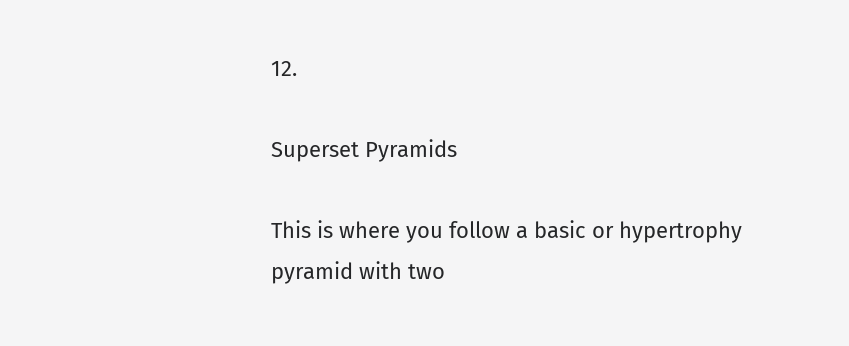12.

Superset Pyramids

This is where you follow a basic or hypertrophy pyramid with two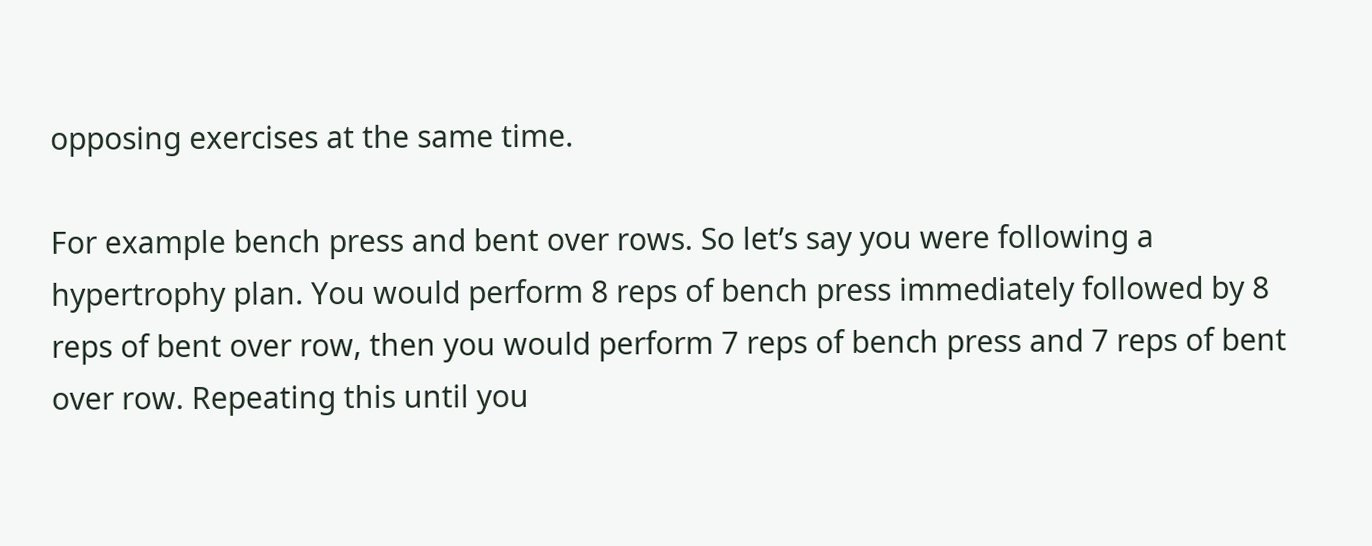opposing exercises at the same time.

For example bench press and bent over rows. So let’s say you were following a hypertrophy plan. You would perform 8 reps of bench press immediately followed by 8 reps of bent over row, then you would perform 7 reps of bench press and 7 reps of bent over row. Repeating this until you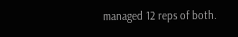managed 12 reps of both.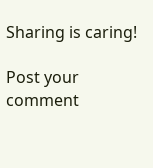Sharing is caring!

Post your comment